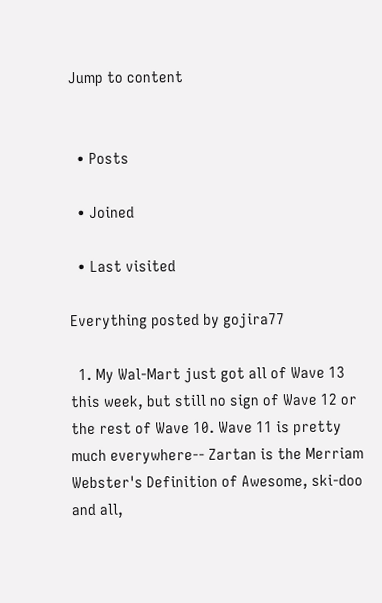Jump to content


  • Posts

  • Joined

  • Last visited

Everything posted by gojira77

  1. My Wal-Mart just got all of Wave 13 this week, but still no sign of Wave 12 or the rest of Wave 10. Wave 11 is pretty much everywhere-- Zartan is the Merriam Webster's Definition of Awesome, ski-doo and all,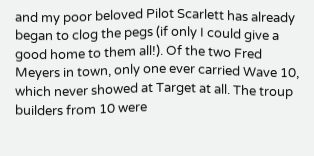and my poor beloved Pilot Scarlett has already began to clog the pegs (if only I could give a good home to them all!). Of the two Fred Meyers in town, only one ever carried Wave 10, which never showed at Target at all. The troup builders from 10 were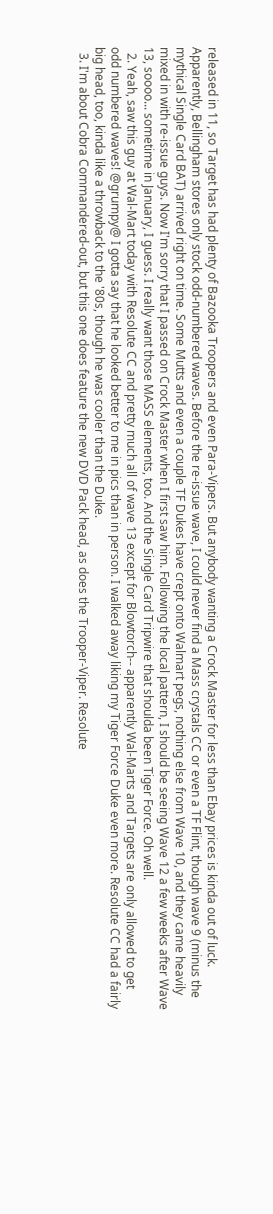released in 11, so Target has had plenty of Bazooka Troopers and even Para-Vipers. But anybody wanting a Crock Master for less than Ebay prices is kinda out of luck. Apparently, Bellingham stores only stock odd-numbered waves. Before the re-issue wave, I could never find a Mass crystals CC or even a TF Flint, though wave 9 (minus the mythical Single Card BAT) arrived right on time. Some Mutts and even a couple TF Dukes have crept onto Walmart pegs, nothing else from Wave 10, and they came heavily mixed in with re-issue guys. Now I'm sorry that I passed on Crock Master when I first saw him. Following the local pattern, I should be seeing Wave 12 a few weeks after Wave 13, soooo... sometime in January, I guess. I really want those MASS elements, too. And the Single Card Tripwire that shoulda been Tiger Force. Oh well.
  2. Yeah, saw this guy at Wal-Mart today with Resolute CC and pretty much all of wave 13 except for Blowtorch-- apparently Wal-Marts and Targets are only allowed to get odd numbered waves! @grumpy@ I gotta say that he looked better to me in pics than in person. I walked away liking my Tiger Force Duke even more. Resolute CC had a fairly big head, too, kinda like a throwback to the '80s, though he was cooler than the Duke.
  3. I'm about Cobra Commandered-out, but this one does feature the new DVD Pack head, as does the Trooper-Viper. Resolute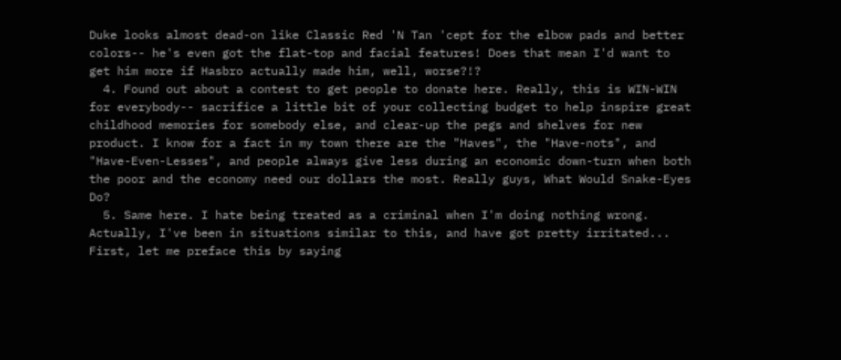Duke looks almost dead-on like Classic Red 'N Tan 'cept for the elbow pads and better colors-- he's even got the flat-top and facial features! Does that mean I'd want to get him more if Hasbro actually made him, well, worse?!?
  4. Found out about a contest to get people to donate here. Really, this is WIN-WIN for everybody-- sacrifice a little bit of your collecting budget to help inspire great childhood memories for somebody else, and clear-up the pegs and shelves for new product. I know for a fact in my town there are the "Haves", the "Have-nots", and "Have-Even-Lesses", and people always give less during an economic down-turn when both the poor and the economy need our dollars the most. Really guys, What Would Snake-Eyes Do?
  5. Same here. I hate being treated as a criminal when I'm doing nothing wrong. Actually, I've been in situations similar to this, and have got pretty irritated... First, let me preface this by saying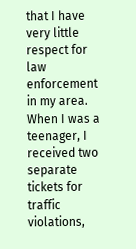that I have very little respect for law enforcement in my area. When I was a teenager, I received two separate tickets for traffic violations,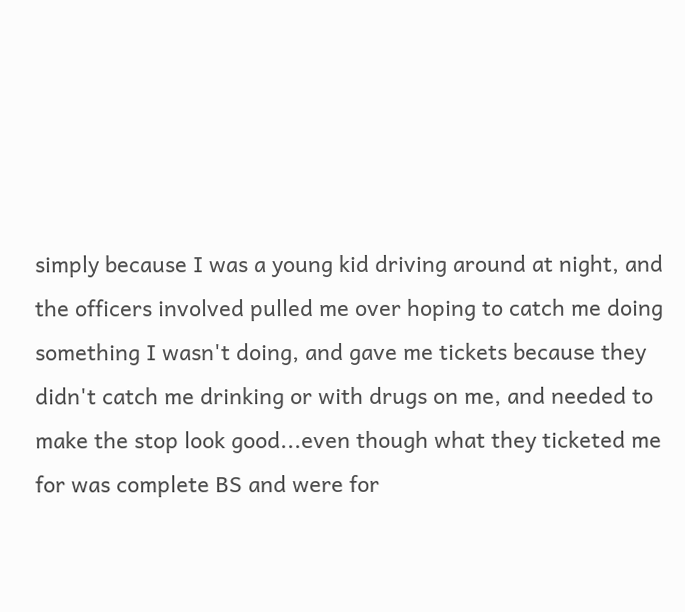simply because I was a young kid driving around at night, and the officers involved pulled me over hoping to catch me doing something I wasn't doing, and gave me tickets because they didn't catch me drinking or with drugs on me, and needed to make the stop look good...even though what they ticketed me for was complete BS and were for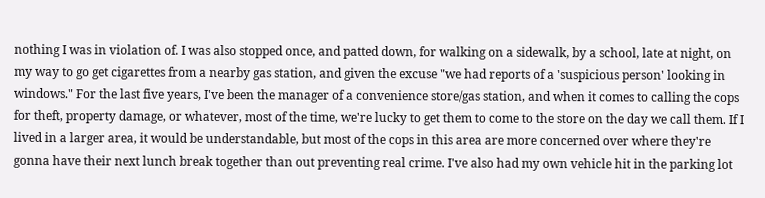nothing I was in violation of. I was also stopped once, and patted down, for walking on a sidewalk, by a school, late at night, on my way to go get cigarettes from a nearby gas station, and given the excuse "we had reports of a 'suspicious person' looking in windows." For the last five years, I've been the manager of a convenience store/gas station, and when it comes to calling the cops for theft, property damage, or whatever, most of the time, we're lucky to get them to come to the store on the day we call them. If I lived in a larger area, it would be understandable, but most of the cops in this area are more concerned over where they're gonna have their next lunch break together than out preventing real crime. I've also had my own vehicle hit in the parking lot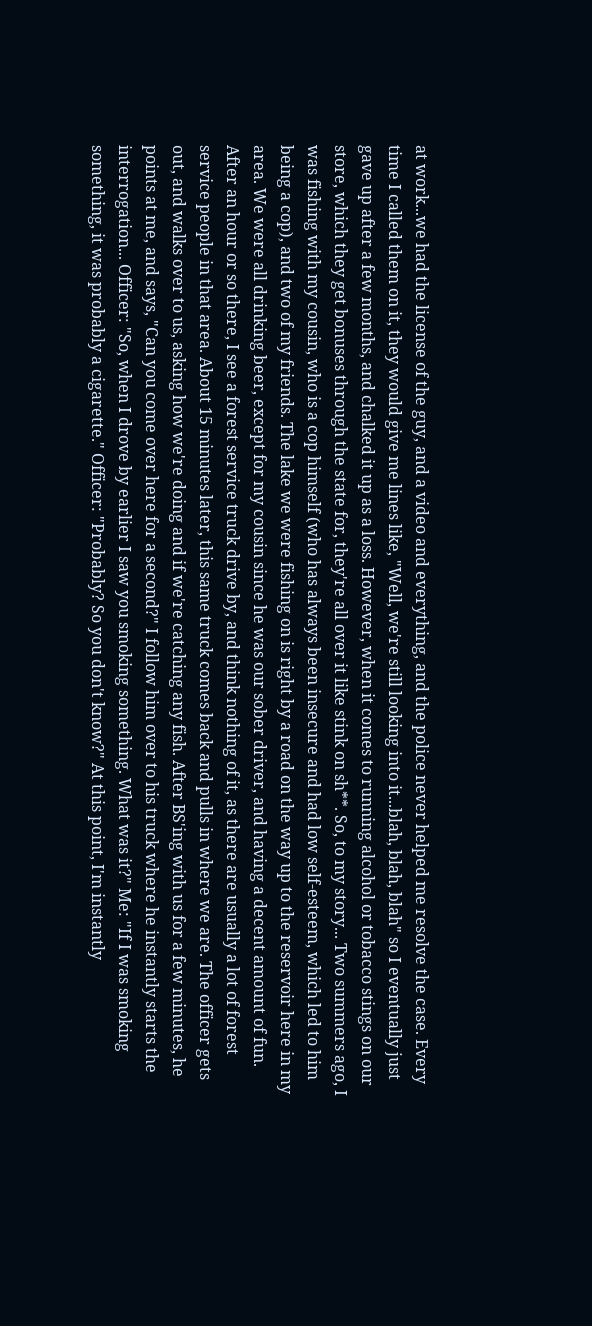at work...we had the license of the guy, and a video and everything, and the police never helped me resolve the case. Every time I called them on it, they would give me lines like, "Well, we're still looking into it...blah, blah, blah" so I eventually just gave up after a few months, and chalked it up as a loss. However, when it comes to running alcohol or tobacco stings on our store, which they get bonuses through the state for, they're all over it like stink on sh**. So, to my story... Two summers ago, I was fishing with my cousin, who is a cop himself (who has always been insecure and had low self-esteem, which led to him being a cop), and two of my friends. The lake we were fishing on is right by a road on the way up to the reservoir here in my area. We were all drinking beer, except for my cousin since he was our sober driver, and having a decent amount of fun. After an hour or so there, I see a forest service truck drive by, and think nothing of it, as there are usually a lot of forest service people in that area. About 15 minutes later, this same truck comes back and pulls in where we are. The officer gets out, and walks over to us, asking how we're doing and if we're catching any fish. After BS'ing with us for a few minutes, he points at me, and says, "Can you come over here for a second?" I follow him over to his truck where he instantly starts the interrogation... Officer: "So, when I drove by earlier I saw you smoking something. What was it?" Me: "If I was smoking something, it was probably a cigarette." Officer: "Probably? So you don't know?" At this point, I'm instantly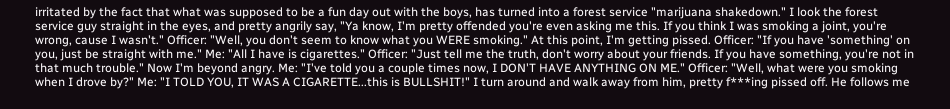irritated by the fact that what was supposed to be a fun day out with the boys, has turned into a forest service "marijuana shakedown." I look the forest service guy straight in the eyes, and pretty angrily say, "Ya know, I'm pretty offended you're even asking me this. If you think I was smoking a joint, you're wrong, cause I wasn't." Officer: "Well, you don't seem to know what you WERE smoking." At this point, I'm getting pissed. Officer: "If you have 'something' on you, just be straight with me." Me: "All I have is cigarettes." Officer: "Just tell me the truth, don't worry about your friends. If you have something, you're not in that much trouble." Now I'm beyond angry. Me: "I've told you a couple times now, I DON'T HAVE ANYTHING ON ME." Officer: "Well, what were you smoking when I drove by?" Me: "I TOLD YOU, IT WAS A CIGARETTE...this is BULLSHIT!" I turn around and walk away from him, pretty f***ing pissed off. He follows me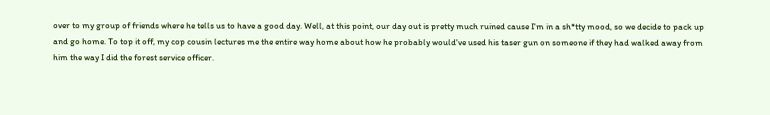over to my group of friends where he tells us to have a good day. Well, at this point, our day out is pretty much ruined cause I'm in a sh*tty mood, so we decide to pack up and go home. To top it off, my cop cousin lectures me the entire way home about how he probably would've used his taser gun on someone if they had walked away from him the way I did the forest service officer.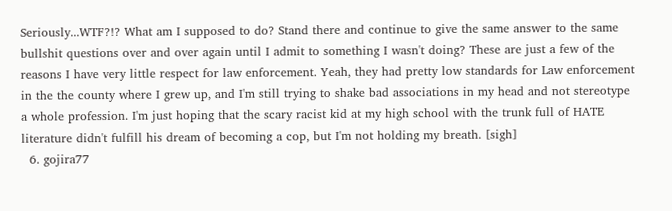Seriously...WTF?!? What am I supposed to do? Stand there and continue to give the same answer to the same bullshit questions over and over again until I admit to something I wasn't doing? These are just a few of the reasons I have very little respect for law enforcement. Yeah, they had pretty low standards for Law enforcement in the the county where I grew up, and I'm still trying to shake bad associations in my head and not stereotype a whole profession. I'm just hoping that the scary racist kid at my high school with the trunk full of HATE literature didn't fulfill his dream of becoming a cop, but I'm not holding my breath. [sigh]
  6. gojira77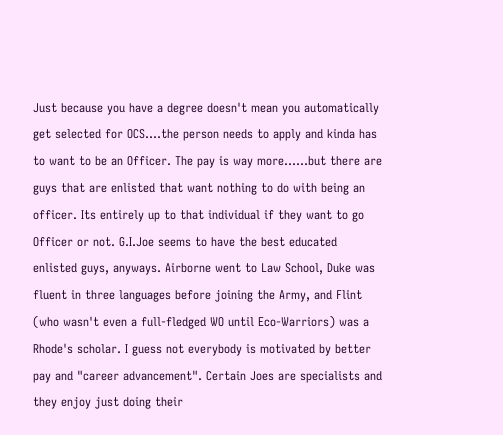Just because you have a degree doesn't mean you automatically get selected for OCS....the person needs to apply and kinda has to want to be an Officer. The pay is way more......but there are guys that are enlisted that want nothing to do with being an officer. Its entirely up to that individual if they want to go Officer or not. G.I.Joe seems to have the best educated enlisted guys, anyways. Airborne went to Law School, Duke was fluent in three languages before joining the Army, and Flint (who wasn't even a full-fledged WO until Eco-Warriors) was a Rhode's scholar. I guess not everybody is motivated by better pay and "career advancement". Certain Joes are specialists and they enjoy just doing their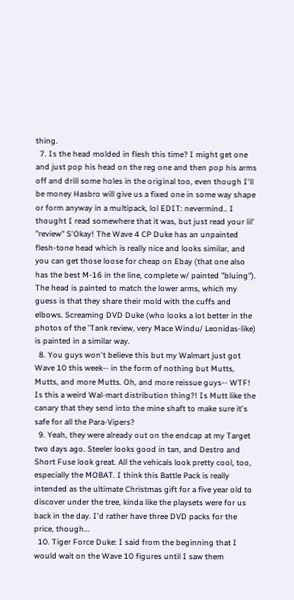thing.
  7. Is the head molded in flesh this time? I might get one and just pop his head on the reg one and then pop his arms off and drill some holes in the original too, even though I'll be money Hasbro will give us a fixed one in some way shape or form anyway in a multipack, lol EDIT: nevermind.. I thought I read somewhere that it was, but just read your lil' "review" S'Okay! The Wave 4 CP Duke has an unpainted flesh-tone head which is really nice and looks similar, and you can get those loose for cheap on Ebay (that one also has the best M-16 in the line, complete w/ painted "bluing"). The head is painted to match the lower arms, which my guess is that they share their mold with the cuffs and elbows. Screaming DVD Duke (who looks a lot better in the photos of the 'Tank review, very Mace Windu/ Leonidas-like) is painted in a similar way.
  8. You guys won't believe this but my Walmart just got Wave 10 this week-- in the form of nothing but Mutts, Mutts, and more Mutts. Oh, and more reissue guys-- WTF! Is this a weird Wal-mart distribution thing?! Is Mutt like the canary that they send into the mine shaft to make sure it's safe for all the Para-Vipers?
  9. Yeah, they were already out on the endcap at my Target two days ago. Steeler looks good in tan, and Destro and Short Fuse look great. All the vehicals look pretty cool, too, especially the MOBAT. I think this Battle Pack is really intended as the ultimate Christmas gift for a five year old to discover under the tree, kinda like the playsets were for us back in the day. I'd rather have three DVD packs for the price, though...
  10. Tiger Force Duke: I said from the beginning that I would wait on the Wave 10 figures until I saw them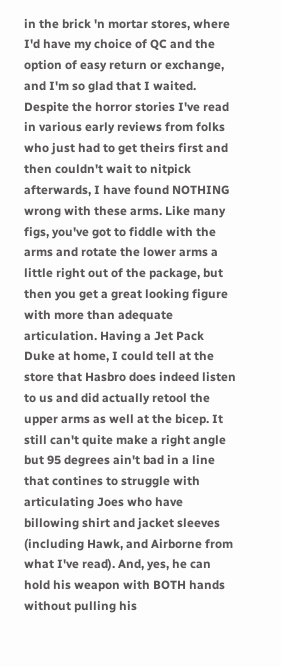in the brick 'n mortar stores, where I'd have my choice of QC and the option of easy return or exchange, and I'm so glad that I waited. Despite the horror stories I've read in various early reviews from folks who just had to get theirs first and then couldn't wait to nitpick afterwards, I have found NOTHING wrong with these arms. Like many figs, you've got to fiddle with the arms and rotate the lower arms a little right out of the package, but then you get a great looking figure with more than adequate articulation. Having a Jet Pack Duke at home, I could tell at the store that Hasbro does indeed listen to us and did actually retool the upper arms as well at the bicep. It still can't quite make a right angle but 95 degrees ain't bad in a line that contines to struggle with articulating Joes who have billowing shirt and jacket sleeves (including Hawk, and Airborne from what I've read). And, yes, he can hold his weapon with BOTH hands without pulling his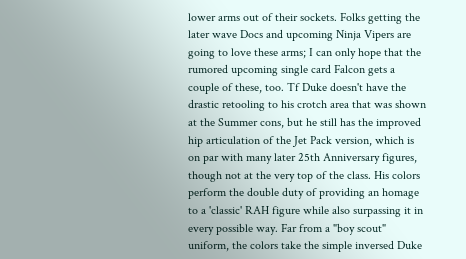lower arms out of their sockets. Folks getting the later wave Docs and upcoming Ninja Vipers are going to love these arms; I can only hope that the rumored upcoming single card Falcon gets a couple of these, too. Tf Duke doesn't have the drastic retooling to his crotch area that was shown at the Summer cons, but he still has the improved hip articulation of the Jet Pack version, which is on par with many later 25th Anniversary figures, though not at the very top of the class. His colors perform the double duty of providing an homage to a 'classic' RAH figure while also surpassing it in every possible way. Far from a "boy scout" uniform, the colors take the simple inversed Duke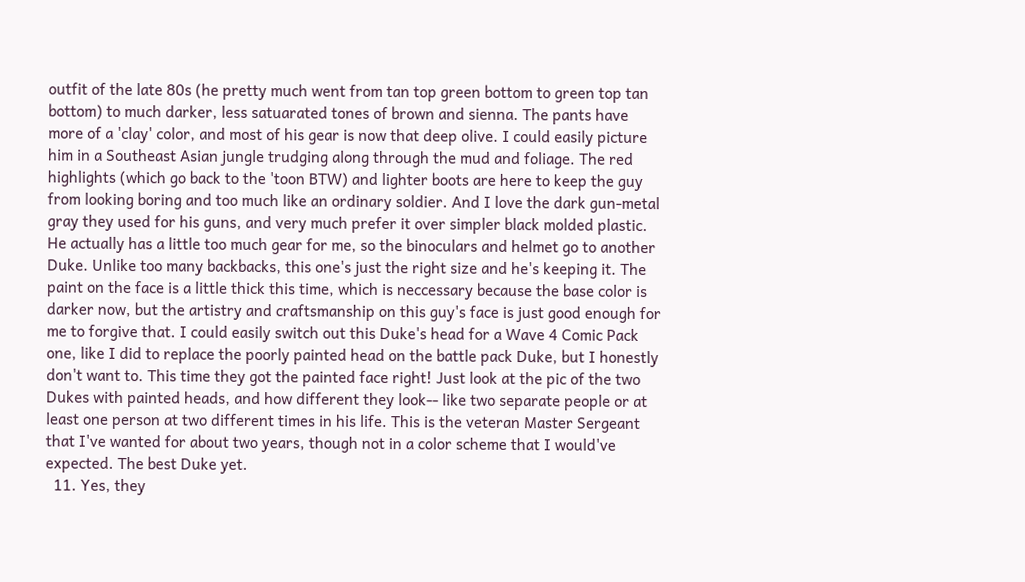outfit of the late 80s (he pretty much went from tan top green bottom to green top tan bottom) to much darker, less satuarated tones of brown and sienna. The pants have more of a 'clay' color, and most of his gear is now that deep olive. I could easily picture him in a Southeast Asian jungle trudging along through the mud and foliage. The red highlights (which go back to the 'toon BTW) and lighter boots are here to keep the guy from looking boring and too much like an ordinary soldier. And I love the dark gun-metal gray they used for his guns, and very much prefer it over simpler black molded plastic. He actually has a little too much gear for me, so the binoculars and helmet go to another Duke. Unlike too many backbacks, this one's just the right size and he's keeping it. The paint on the face is a little thick this time, which is neccessary because the base color is darker now, but the artistry and craftsmanship on this guy's face is just good enough for me to forgive that. I could easily switch out this Duke's head for a Wave 4 Comic Pack one, like I did to replace the poorly painted head on the battle pack Duke, but I honestly don't want to. This time they got the painted face right! Just look at the pic of the two Dukes with painted heads, and how different they look-- like two separate people or at least one person at two different times in his life. This is the veteran Master Sergeant that I've wanted for about two years, though not in a color scheme that I would've expected. The best Duke yet.
  11. Yes, they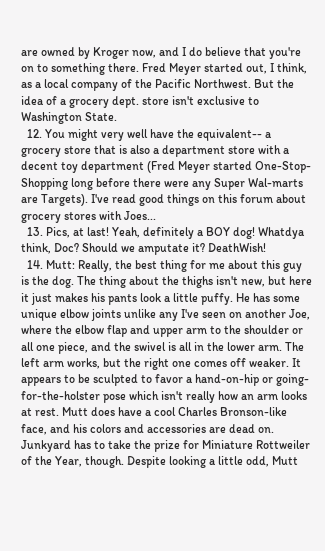are owned by Kroger now, and I do believe that you're on to something there. Fred Meyer started out, I think, as a local company of the Pacific Northwest. But the idea of a grocery dept. store isn't exclusive to Washington State.
  12. You might very well have the equivalent-- a grocery store that is also a department store with a decent toy department (Fred Meyer started One-Stop-Shopping long before there were any Super Wal-marts are Targets). I've read good things on this forum about grocery stores with Joes...
  13. Pics, at last! Yeah, definitely a BOY dog! Whatdya think, Doc? Should we amputate it? DeathWish!
  14. Mutt: Really, the best thing for me about this guy is the dog. The thing about the thighs isn't new, but here it just makes his pants look a little puffy. He has some unique elbow joints unlike any I've seen on another Joe, where the elbow flap and upper arm to the shoulder or all one piece, and the swivel is all in the lower arm. The left arm works, but the right one comes off weaker. It appears to be sculpted to favor a hand-on-hip or going-for-the-holster pose which isn't really how an arm looks at rest. Mutt does have a cool Charles Bronson-like face, and his colors and accessories are dead on. Junkyard has to take the prize for Miniature Rottweiler of the Year, though. Despite looking a little odd, Mutt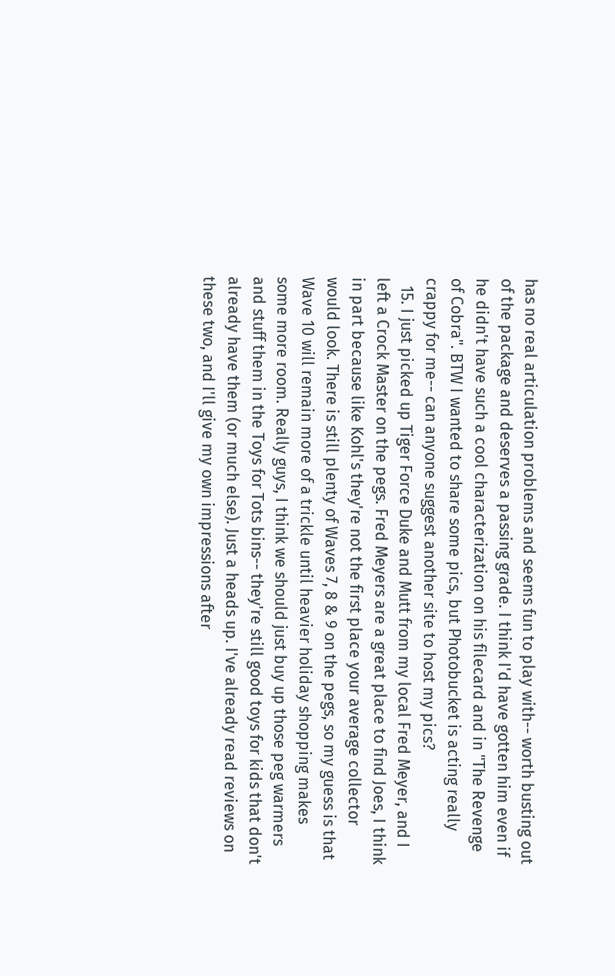has no real articulation problems and seems fun to play with-- worth busting out of the package and deserves a passing grade. I think I'd have gotten him even if he didn't have such a cool characterization on his filecard and in "The Revenge of Cobra". BTW I wanted to share some pics, but Photobucket is acting really crappy for me-- can anyone suggest another site to host my pics?
  15. I just picked up Tiger Force Duke and Mutt from my local Fred Meyer, and I left a Crock Master on the pegs. Fred Meyers are a great place to find Joes, I think in part because like Kohl's they're not the first place your average collector would look. There is still plenty of Waves 7, 8 & 9 on the pegs, so my guess is that Wave 10 will remain more of a trickle until heavier holiday shopping makes some more room. Really guys, I think we should just buy up those peg warmers and stuff them in the Toys for Tots bins-- they're still good toys for kids that don't already have them (or much else). Just a heads up. I've already read reviews on these two, and I'll give my own impressions after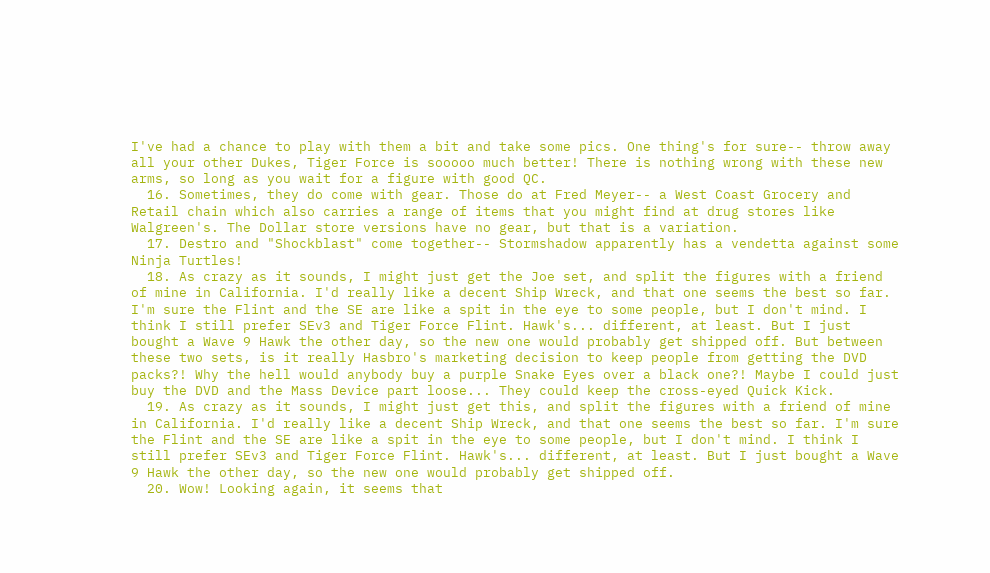I've had a chance to play with them a bit and take some pics. One thing's for sure-- throw away all your other Dukes, Tiger Force is sooooo much better! There is nothing wrong with these new arms, so long as you wait for a figure with good QC.
  16. Sometimes, they do come with gear. Those do at Fred Meyer-- a West Coast Grocery and Retail chain which also carries a range of items that you might find at drug stores like Walgreen's. The Dollar store versions have no gear, but that is a variation.
  17. Destro and "Shockblast" come together-- Stormshadow apparently has a vendetta against some Ninja Turtles!
  18. As crazy as it sounds, I might just get the Joe set, and split the figures with a friend of mine in California. I'd really like a decent Ship Wreck, and that one seems the best so far. I'm sure the Flint and the SE are like a spit in the eye to some people, but I don't mind. I think I still prefer SEv3 and Tiger Force Flint. Hawk's... different, at least. But I just bought a Wave 9 Hawk the other day, so the new one would probably get shipped off. But between these two sets, is it really Hasbro's marketing decision to keep people from getting the DVD packs?! Why the hell would anybody buy a purple Snake Eyes over a black one?! Maybe I could just buy the DVD and the Mass Device part loose... They could keep the cross-eyed Quick Kick.
  19. As crazy as it sounds, I might just get this, and split the figures with a friend of mine in California. I'd really like a decent Ship Wreck, and that one seems the best so far. I'm sure the Flint and the SE are like a spit in the eye to some people, but I don't mind. I think I still prefer SEv3 and Tiger Force Flint. Hawk's... different, at least. But I just bought a Wave 9 Hawk the other day, so the new one would probably get shipped off.
  20. Wow! Looking again, it seems that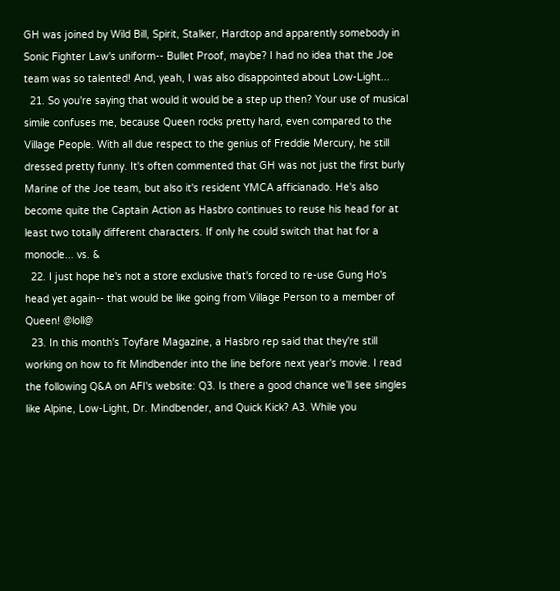GH was joined by Wild Bill, Spirit, Stalker, Hardtop and apparently somebody in Sonic Fighter Law's uniform-- Bullet Proof, maybe? I had no idea that the Joe team was so talented! And, yeah, I was also disappointed about Low-Light...
  21. So you're saying that would it would be a step up then? Your use of musical simile confuses me, because Queen rocks pretty hard, even compared to the Village People. With all due respect to the genius of Freddie Mercury, he still dressed pretty funny. It's often commented that GH was not just the first burly Marine of the Joe team, but also it's resident YMCA afficianado. He's also become quite the Captain Action as Hasbro continues to reuse his head for at least two totally different characters. If only he could switch that hat for a monocle... vs. &
  22. I just hope he's not a store exclusive that's forced to re-use Gung Ho's head yet again-- that would be like going from Village Person to a member of Queen! @loll@
  23. In this month's Toyfare Magazine, a Hasbro rep said that they're still working on how to fit Mindbender into the line before next year's movie. I read the following Q&A on AFI's website: Q3. Is there a good chance we’ll see singles like Alpine, Low-Light, Dr. Mindbender, and Quick Kick? A3. While you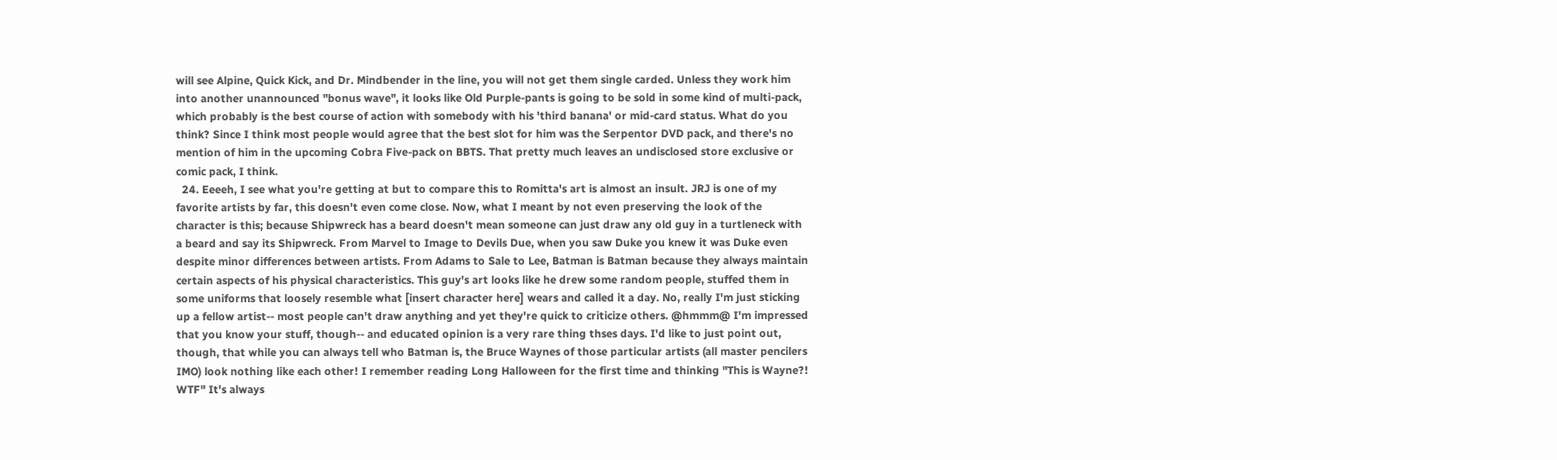will see Alpine, Quick Kick, and Dr. Mindbender in the line, you will not get them single carded. Unless they work him into another unannounced "bonus wave", it looks like Old Purple-pants is going to be sold in some kind of multi-pack, which probably is the best course of action with somebody with his 'third banana' or mid-card status. What do you think? Since I think most people would agree that the best slot for him was the Serpentor DVD pack, and there's no mention of him in the upcoming Cobra Five-pack on BBTS. That pretty much leaves an undisclosed store exclusive or comic pack, I think.
  24. Eeeeh, I see what you're getting at but to compare this to Romitta's art is almost an insult. JRJ is one of my favorite artists by far, this doesn't even come close. Now, what I meant by not even preserving the look of the character is this; because Shipwreck has a beard doesn't mean someone can just draw any old guy in a turtleneck with a beard and say its Shipwreck. From Marvel to Image to Devils Due, when you saw Duke you knew it was Duke even despite minor differences between artists. From Adams to Sale to Lee, Batman is Batman because they always maintain certain aspects of his physical characteristics. This guy's art looks like he drew some random people, stuffed them in some uniforms that loosely resemble what [insert character here] wears and called it a day. No, really I'm just sticking up a fellow artist-- most people can't draw anything and yet they're quick to criticize others. @hmmm@ I'm impressed that you know your stuff, though-- and educated opinion is a very rare thing thses days. I'd like to just point out, though, that while you can always tell who Batman is, the Bruce Waynes of those particular artists (all master pencilers IMO) look nothing like each other! I remember reading Long Halloween for the first time and thinking "This is Wayne?! WTF" It's always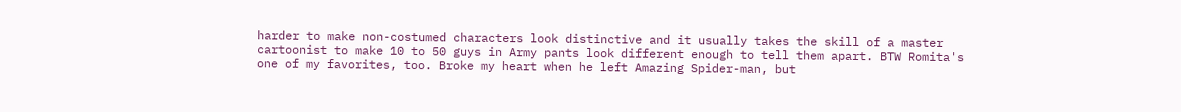harder to make non-costumed characters look distinctive and it usually takes the skill of a master cartoonist to make 10 to 50 guys in Army pants look different enough to tell them apart. BTW Romita's one of my favorites, too. Broke my heart when he left Amazing Spider-man, but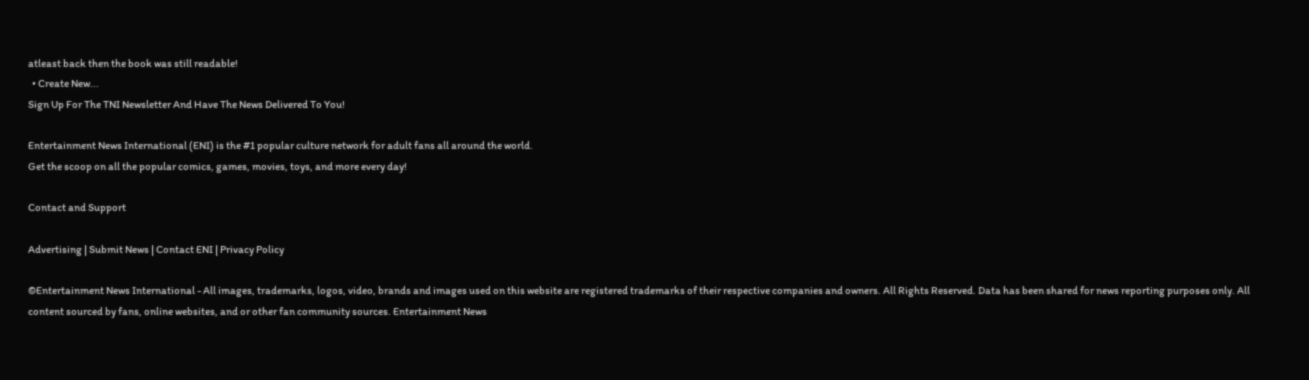atleast back then the book was still readable!
  • Create New...
Sign Up For The TNI Newsletter And Have The News Delivered To You!

Entertainment News International (ENI) is the #1 popular culture network for adult fans all around the world.
Get the scoop on all the popular comics, games, movies, toys, and more every day!

Contact and Support

Advertising | Submit News | Contact ENI | Privacy Policy

©Entertainment News International - All images, trademarks, logos, video, brands and images used on this website are registered trademarks of their respective companies and owners. All Rights Reserved. Data has been shared for news reporting purposes only. All content sourced by fans, online websites, and or other fan community sources. Entertainment News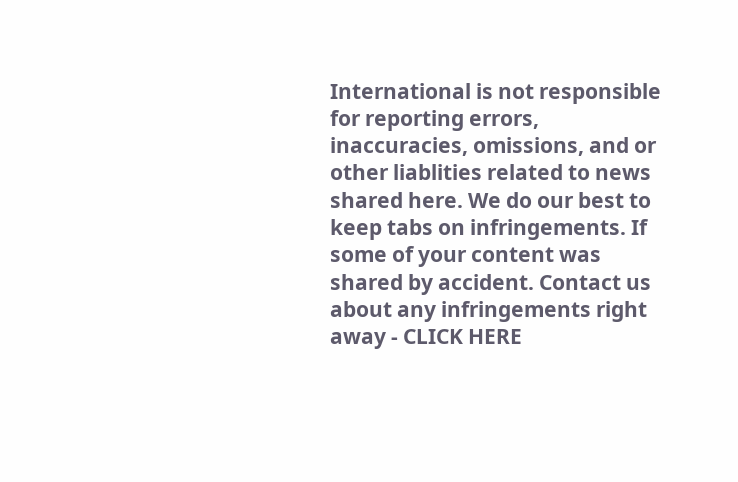International is not responsible for reporting errors, inaccuracies, omissions, and or other liablities related to news shared here. We do our best to keep tabs on infringements. If some of your content was shared by accident. Contact us about any infringements right away - CLICK HERE